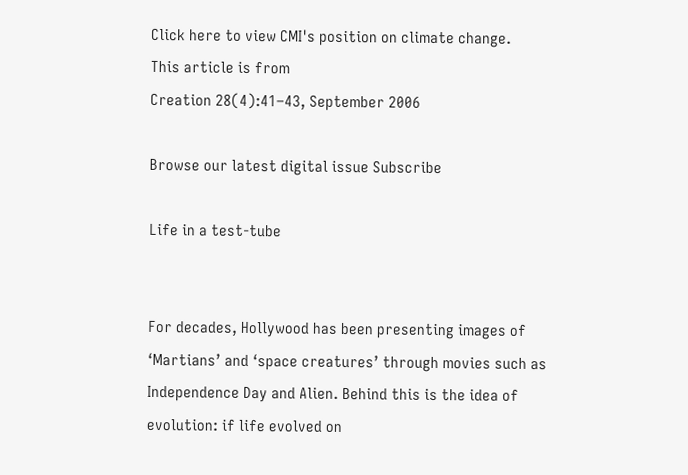Click here to view CMI's position on climate change.
This article is from
Creation 28(4):41–43, September 2006

Browse our latest digital issue Subscribe

Life in a test-tube


For decades, Hollywood has been presenting images of ‘Martians’ and ‘space creatures’ through movies such as Independence Day and Alien. Behind this is the idea of evolution: if life evolved on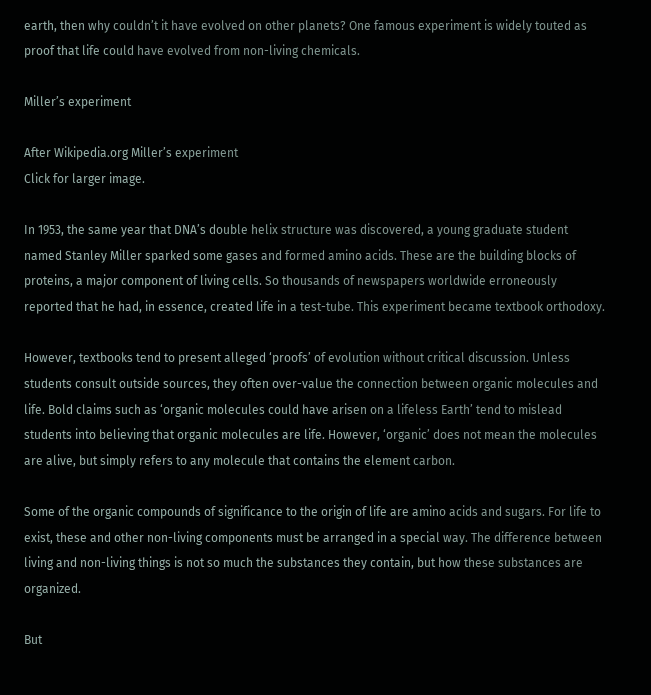earth, then why couldn’t it have evolved on other planets? One famous experiment is widely touted as proof that life could have evolved from non-living chemicals.

Miller’s experiment

After Wikipedia.org Miller’s experiment
Click for larger image.

In 1953, the same year that DNA’s double helix structure was discovered, a young graduate student named Stanley Miller sparked some gases and formed amino acids. These are the building blocks of proteins, a major component of living cells. So thousands of newspapers worldwide erroneously reported that he had, in essence, created life in a test-tube. This experiment became textbook orthodoxy.

However, textbooks tend to present alleged ‘proofs’ of evolution without critical discussion. Unless students consult outside sources, they often over-value the connection between organic molecules and life. Bold claims such as ‘organic molecules could have arisen on a lifeless Earth’ tend to mislead students into believing that organic molecules are life. However, ‘organic’ does not mean the molecules are alive, but simply refers to any molecule that contains the element carbon.

Some of the organic compounds of significance to the origin of life are amino acids and sugars. For life to exist, these and other non-living components must be arranged in a special way. The difference between living and non-living things is not so much the substances they contain, but how these substances are organized.

But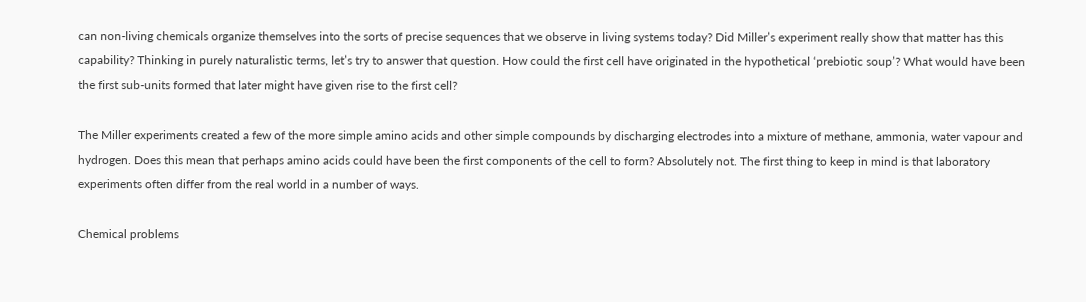can non-living chemicals organize themselves into the sorts of precise sequences that we observe in living systems today? Did Miller’s experiment really show that matter has this capability? Thinking in purely naturalistic terms, let’s try to answer that question. How could the first cell have originated in the hypothetical ‘prebiotic soup’? What would have been the first sub-units formed that later might have given rise to the first cell?

The Miller experiments created a few of the more simple amino acids and other simple compounds by discharging electrodes into a mixture of methane, ammonia, water vapour and hydrogen. Does this mean that perhaps amino acids could have been the first components of the cell to form? Absolutely not. The first thing to keep in mind is that laboratory experiments often differ from the real world in a number of ways.

Chemical problems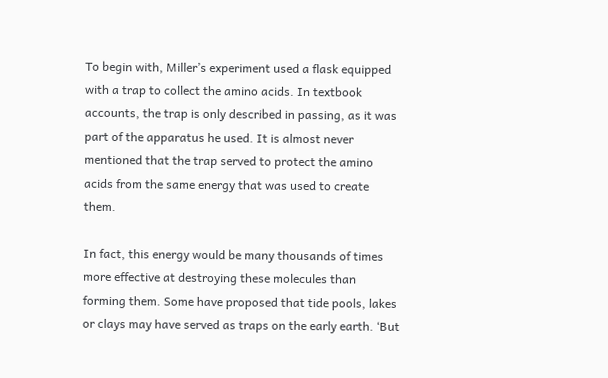To begin with, Miller’s experiment used a flask equipped with a trap to collect the amino acids. In textbook accounts, the trap is only described in passing, as it was part of the apparatus he used. It is almost never mentioned that the trap served to protect the amino acids from the same energy that was used to create them.

In fact, this energy would be many thousands of times more effective at destroying these molecules than forming them. Some have proposed that tide pools, lakes or clays may have served as traps on the early earth. ‘But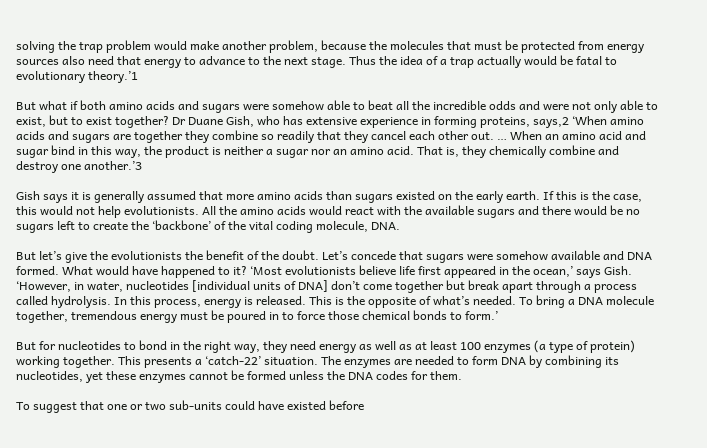solving the trap problem would make another problem, because the molecules that must be protected from energy sources also need that energy to advance to the next stage. Thus the idea of a trap actually would be fatal to evolutionary theory.’1

But what if both amino acids and sugars were somehow able to beat all the incredible odds and were not only able to exist, but to exist together? Dr Duane Gish, who has extensive experience in forming proteins, says,2 ‘When amino acids and sugars are together they combine so readily that they cancel each other out. … When an amino acid and sugar bind in this way, the product is neither a sugar nor an amino acid. That is, they chemically combine and destroy one another.’3

Gish says it is generally assumed that more amino acids than sugars existed on the early earth. If this is the case, this would not help evolutionists. All the amino acids would react with the available sugars and there would be no sugars left to create the ‘backbone’ of the vital coding molecule, DNA.

But let’s give the evolutionists the benefit of the doubt. Let’s concede that sugars were somehow available and DNA formed. What would have happened to it? ‘Most evolutionists believe life first appeared in the ocean,’ says Gish. ‘However, in water, nucleotides [individual units of DNA] don’t come together but break apart through a process called hydrolysis. In this process, energy is released. This is the opposite of what’s needed. To bring a DNA molecule together, tremendous energy must be poured in to force those chemical bonds to form.’

But for nucleotides to bond in the right way, they need energy as well as at least 100 enzymes (a type of protein) working together. This presents a ‘catch-22’ situation. The enzymes are needed to form DNA by combining its nucleotides, yet these enzymes cannot be formed unless the DNA codes for them.

To suggest that one or two sub-units could have existed before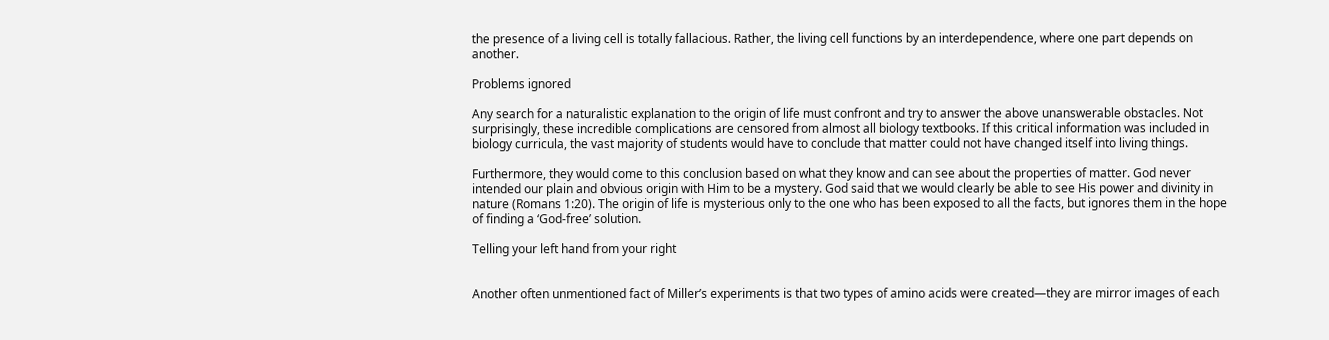the presence of a living cell is totally fallacious. Rather, the living cell functions by an interdependence, where one part depends on another.

Problems ignored

Any search for a naturalistic explanation to the origin of life must confront and try to answer the above unanswerable obstacles. Not surprisingly, these incredible complications are censored from almost all biology textbooks. If this critical information was included in biology curricula, the vast majority of students would have to conclude that matter could not have changed itself into living things.

Furthermore, they would come to this conclusion based on what they know and can see about the properties of matter. God never intended our plain and obvious origin with Him to be a mystery. God said that we would clearly be able to see His power and divinity in nature (Romans 1:20). The origin of life is mysterious only to the one who has been exposed to all the facts, but ignores them in the hope of finding a ‘God-free’ solution.

Telling your left hand from your right


Another often unmentioned fact of Miller’s experiments is that two types of amino acids were created—they are mirror images of each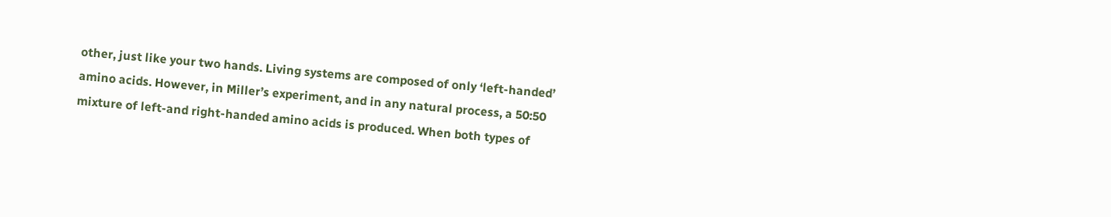other, just like your two hands. Living systems are composed of only ‘left-handed’ amino acids. However, in Miller’s experiment, and in any natural process, a 50:50 mixture of left-and right-handed amino acids is produced. When both types of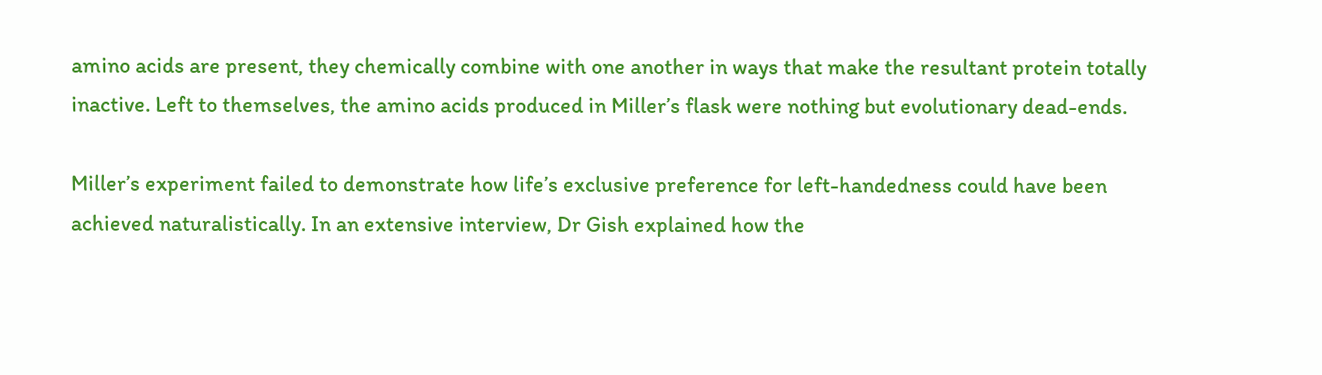amino acids are present, they chemically combine with one another in ways that make the resultant protein totally inactive. Left to themselves, the amino acids produced in Miller’s flask were nothing but evolutionary dead-ends.

Miller’s experiment failed to demonstrate how life’s exclusive preference for left-handedness could have been achieved naturalistically. In an extensive interview, Dr Gish explained how the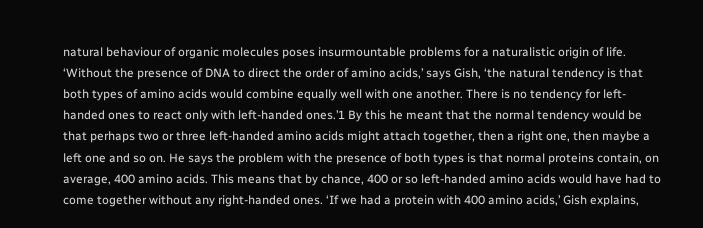natural behaviour of organic molecules poses insurmountable problems for a naturalistic origin of life. ‘Without the presence of DNA to direct the order of amino acids,’ says Gish, ‘the natural tendency is that both types of amino acids would combine equally well with one another. There is no tendency for left-handed ones to react only with left-handed ones.’1 By this he meant that the normal tendency would be that perhaps two or three left-handed amino acids might attach together, then a right one, then maybe a left one and so on. He says the problem with the presence of both types is that normal proteins contain, on average, 400 amino acids. This means that by chance, 400 or so left-handed amino acids would have had to come together without any right-handed ones. ‘If we had a protein with 400 amino acids,’ Gish explains,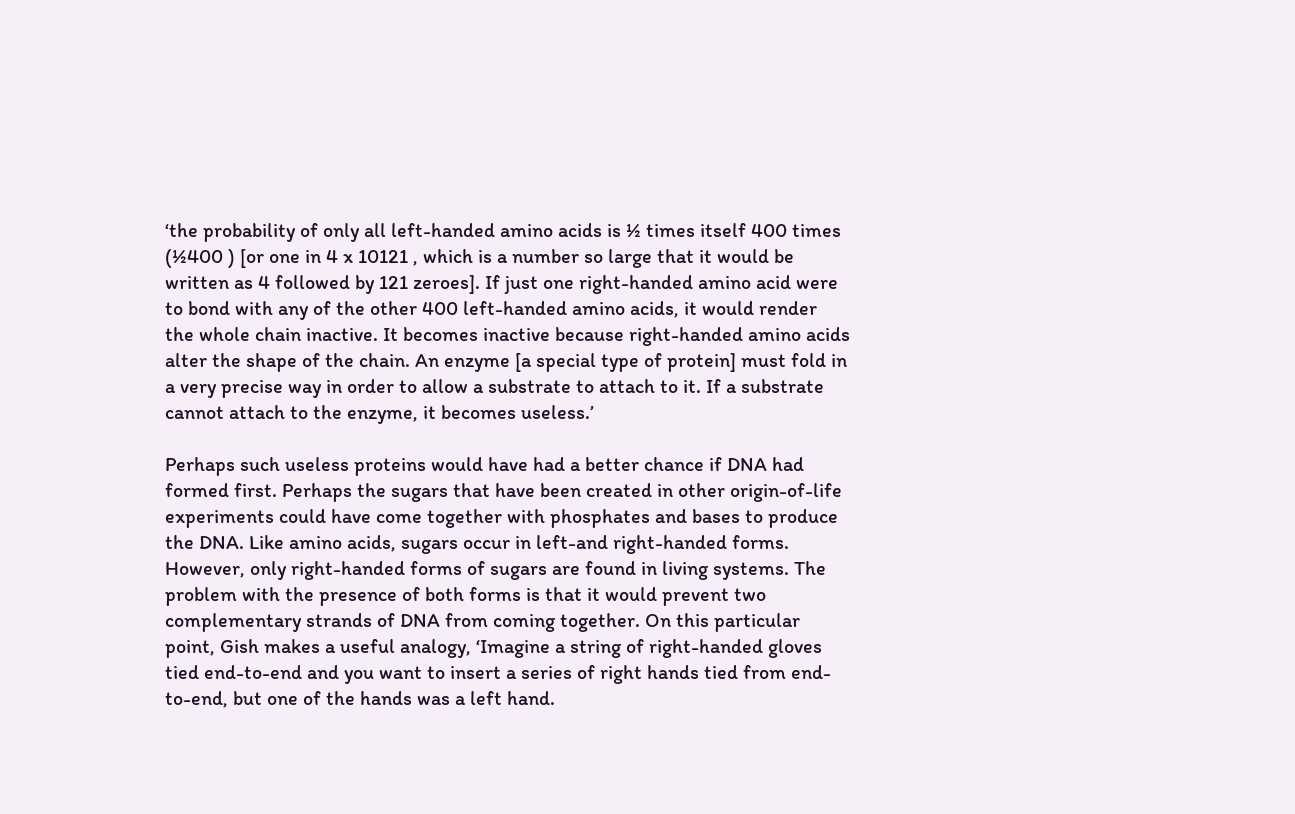‘the probability of only all left-handed amino acids is ½ times itself 400 times (½400 ) [or one in 4 x 10121 , which is a number so large that it would be written as 4 followed by 121 zeroes]. If just one right-handed amino acid were to bond with any of the other 400 left-handed amino acids, it would render the whole chain inactive. It becomes inactive because right-handed amino acids alter the shape of the chain. An enzyme [a special type of protein] must fold in a very precise way in order to allow a substrate to attach to it. If a substrate cannot attach to the enzyme, it becomes useless.’

Perhaps such useless proteins would have had a better chance if DNA had formed first. Perhaps the sugars that have been created in other origin-of-life experiments could have come together with phosphates and bases to produce the DNA. Like amino acids, sugars occur in left-and right-handed forms. However, only right-handed forms of sugars are found in living systems. The problem with the presence of both forms is that it would prevent two complementary strands of DNA from coming together. On this particular point, Gish makes a useful analogy, ‘Imagine a string of right-handed gloves tied end-to-end and you want to insert a series of right hands tied from end-to-end, but one of the hands was a left hand.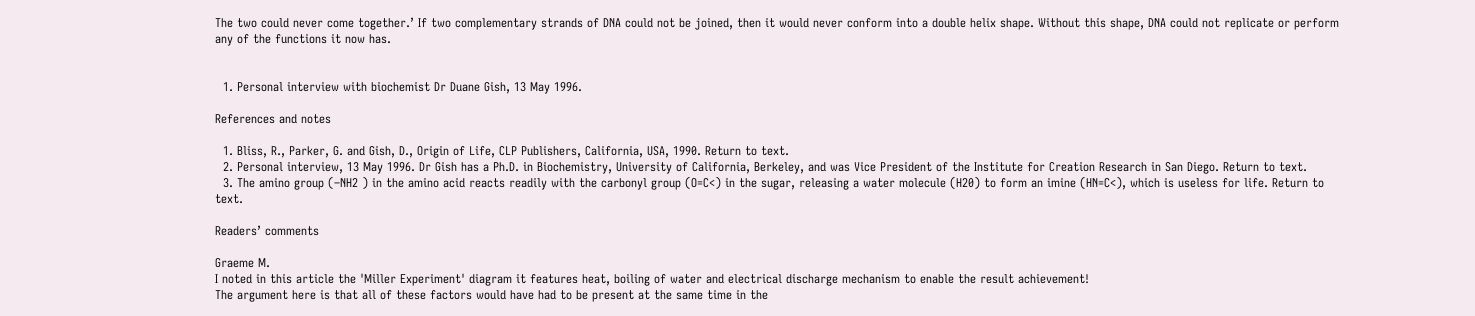The two could never come together.’ If two complementary strands of DNA could not be joined, then it would never conform into a double helix shape. Without this shape, DNA could not replicate or perform any of the functions it now has.


  1. Personal interview with biochemist Dr Duane Gish, 13 May 1996.

References and notes

  1. Bliss, R., Parker, G. and Gish, D., Origin of Life, CLP Publishers, California, USA, 1990. Return to text.
  2. Personal interview, 13 May 1996. Dr Gish has a Ph.D. in Biochemistry, University of California, Berkeley, and was Vice President of the Institute for Creation Research in San Diego. Return to text.
  3. The amino group (–NH2 ) in the amino acid reacts readily with the carbonyl group (O=C<) in the sugar, releasing a water molecule (H20) to form an imine (HN=C<), which is useless for life. Return to text.

Readers’ comments

Graeme M.
I noted in this article the 'Miller Experiment' diagram it features heat, boiling of water and electrical discharge mechanism to enable the result achievement!
The argument here is that all of these factors would have had to be present at the same time in the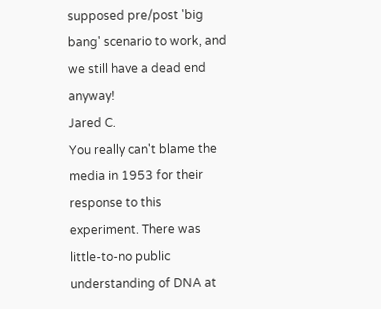supposed pre/post 'big bang' scenario to work, and we still have a dead end anyway!
Jared C.
You really can't blame the media in 1953 for their response to this experiment. There was little-to-no public understanding of DNA at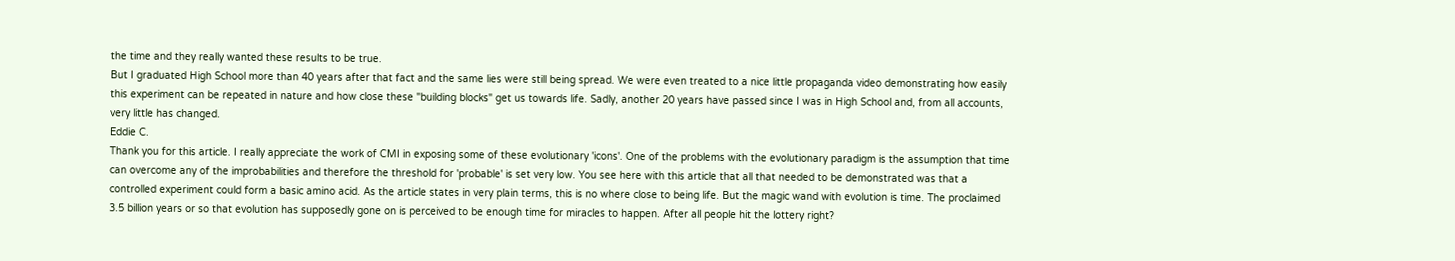the time and they really wanted these results to be true.
But I graduated High School more than 40 years after that fact and the same lies were still being spread. We were even treated to a nice little propaganda video demonstrating how easily this experiment can be repeated in nature and how close these "building blocks" get us towards life. Sadly, another 20 years have passed since I was in High School and, from all accounts, very little has changed.
Eddie C.
Thank you for this article. I really appreciate the work of CMI in exposing some of these evolutionary 'icons'. One of the problems with the evolutionary paradigm is the assumption that time can overcome any of the improbabilities and therefore the threshold for 'probable' is set very low. You see here with this article that all that needed to be demonstrated was that a controlled experiment could form a basic amino acid. As the article states in very plain terms, this is no where close to being life. But the magic wand with evolution is time. The proclaimed 3.5 billion years or so that evolution has supposedly gone on is perceived to be enough time for miracles to happen. After all people hit the lottery right?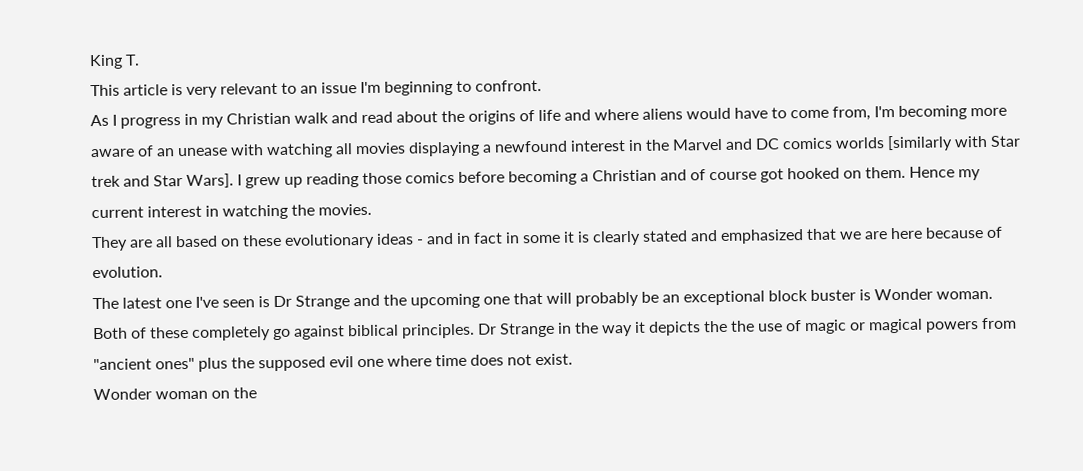King T.
This article is very relevant to an issue I'm beginning to confront.
As I progress in my Christian walk and read about the origins of life and where aliens would have to come from, I'm becoming more aware of an unease with watching all movies displaying a newfound interest in the Marvel and DC comics worlds [similarly with Star trek and Star Wars]. I grew up reading those comics before becoming a Christian and of course got hooked on them. Hence my current interest in watching the movies.
They are all based on these evolutionary ideas - and in fact in some it is clearly stated and emphasized that we are here because of evolution.
The latest one I've seen is Dr Strange and the upcoming one that will probably be an exceptional block buster is Wonder woman.
Both of these completely go against biblical principles. Dr Strange in the way it depicts the the use of magic or magical powers from "ancient ones" plus the supposed evil one where time does not exist.
Wonder woman on the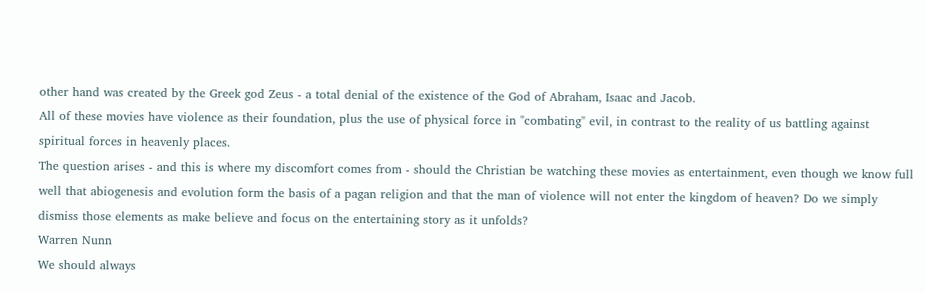other hand was created by the Greek god Zeus - a total denial of the existence of the God of Abraham, Isaac and Jacob.
All of these movies have violence as their foundation, plus the use of physical force in "combating" evil, in contrast to the reality of us battling against spiritual forces in heavenly places.
The question arises - and this is where my discomfort comes from - should the Christian be watching these movies as entertainment, even though we know full well that abiogenesis and evolution form the basis of a pagan religion and that the man of violence will not enter the kingdom of heaven? Do we simply dismiss those elements as make believe and focus on the entertaining story as it unfolds?
Warren Nunn
We should always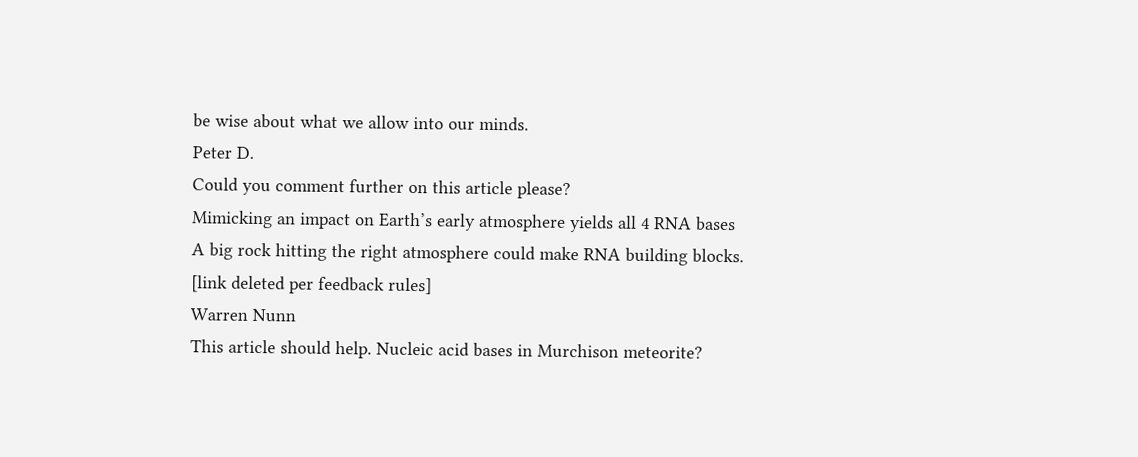be wise about what we allow into our minds.
Peter D.
Could you comment further on this article please?
Mimicking an impact on Earth’s early atmosphere yields all 4 RNA bases
A big rock hitting the right atmosphere could make RNA building blocks.
[link deleted per feedback rules]
Warren Nunn
This article should help. Nucleic acid bases in Murchison meteorite?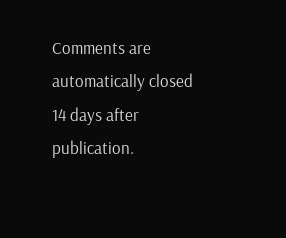Comments are automatically closed 14 days after publication.